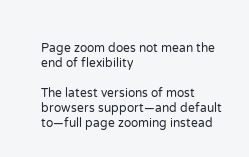Page zoom does not mean the end of flexibility

The latest versions of most browsers support—and default to—full page zooming instead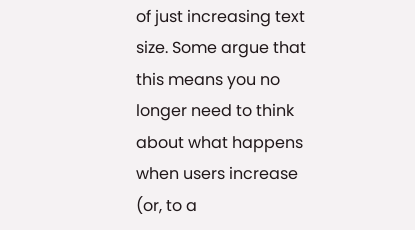of just increasing text size. Some argue that this means you no longer need to think about what happens when users increase (or, to a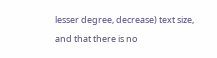lesser degree, decrease) text size, and that there is no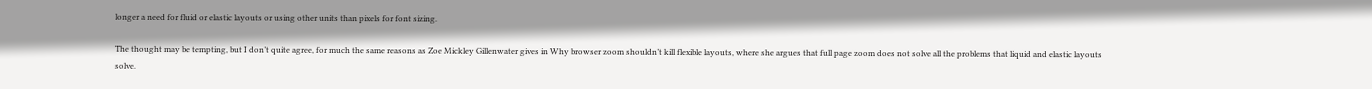longer a need for fluid or elastic layouts or using other units than pixels for font sizing.

The thought may be tempting, but I don’t quite agree, for much the same reasons as Zoe Mickley Gillenwater gives in Why browser zoom shouldn’t kill flexible layouts, where she argues that full page zoom does not solve all the problems that liquid and elastic layouts solve.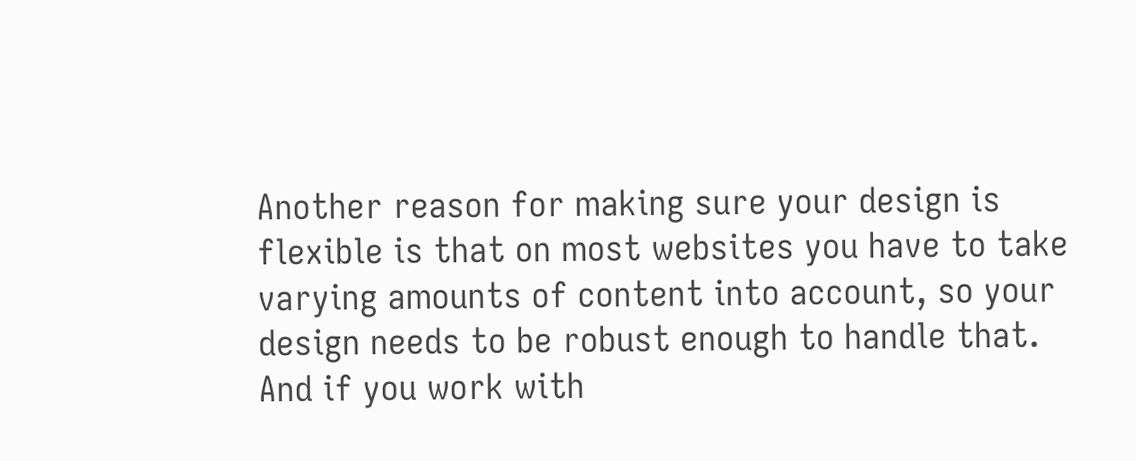Another reason for making sure your design is flexible is that on most websites you have to take varying amounts of content into account, so your design needs to be robust enough to handle that. And if you work with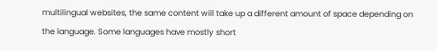multilingual websites, the same content will take up a different amount of space depending on the language. Some languages have mostly short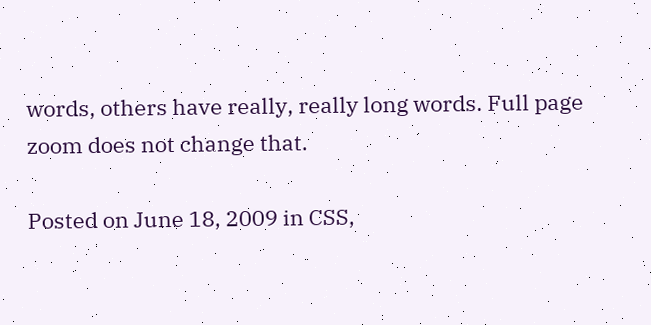words, others have really, really long words. Full page zoom does not change that.

Posted on June 18, 2009 in CSS,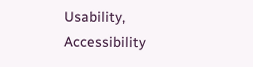Usability, Accessibility